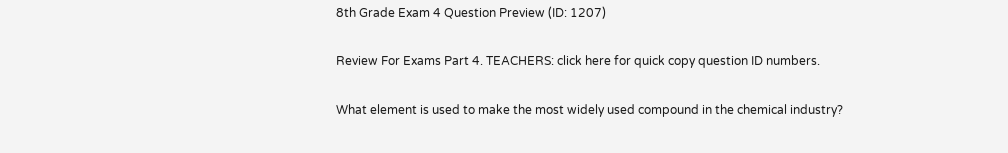8th Grade Exam 4 Question Preview (ID: 1207)

Review For Exams Part 4. TEACHERS: click here for quick copy question ID numbers.

What element is used to make the most widely used compound in the chemical industry?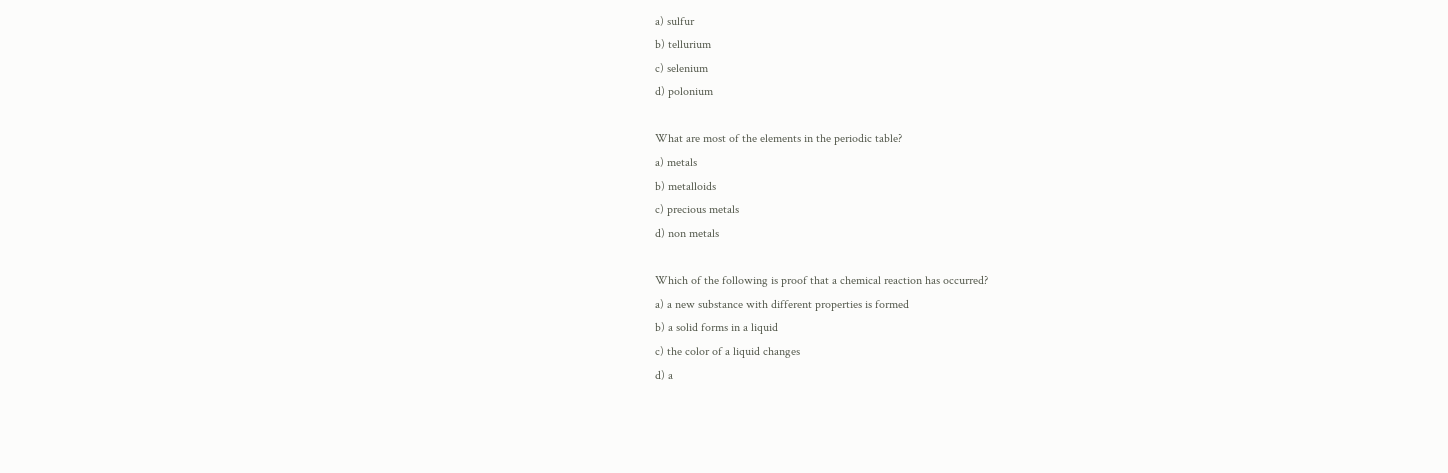a) sulfur
b) tellurium
c) selenium
d) polonium

What are most of the elements in the periodic table?
a) metals
b) metalloids
c) precious metals
d) non metals

Which of the following is proof that a chemical reaction has occurred?
a) a new substance with different properties is formed
b) a solid forms in a liquid
c) the color of a liquid changes
d) a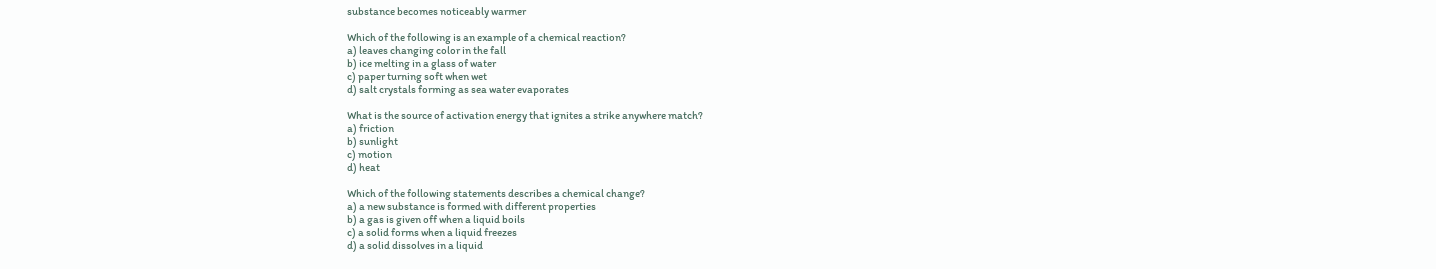substance becomes noticeably warmer

Which of the following is an example of a chemical reaction?
a) leaves changing color in the fall
b) ice melting in a glass of water
c) paper turning soft when wet
d) salt crystals forming as sea water evaporates

What is the source of activation energy that ignites a strike anywhere match?
a) friction
b) sunlight
c) motion
d) heat

Which of the following statements describes a chemical change?
a) a new substance is formed with different properties
b) a gas is given off when a liquid boils
c) a solid forms when a liquid freezes
d) a solid dissolves in a liquid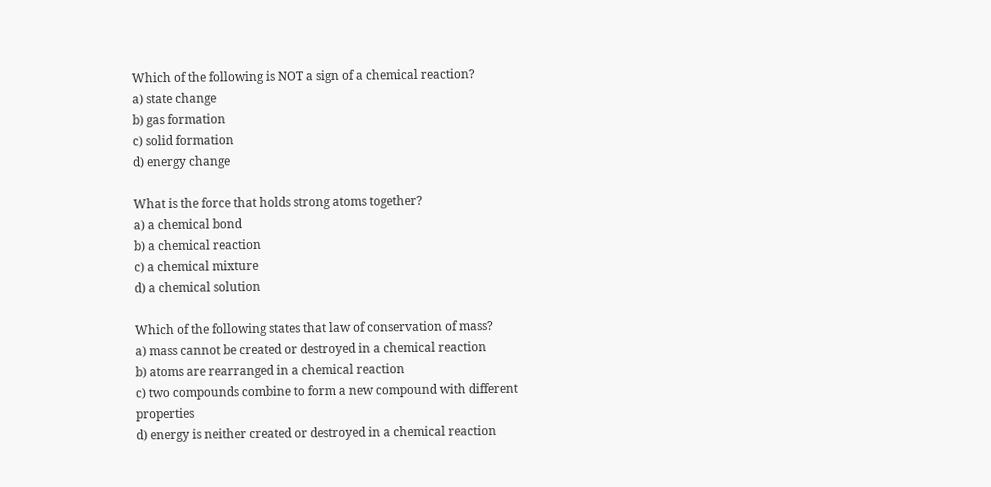Which of the following is NOT a sign of a chemical reaction?
a) state change
b) gas formation
c) solid formation
d) energy change

What is the force that holds strong atoms together?
a) a chemical bond
b) a chemical reaction
c) a chemical mixture
d) a chemical solution

Which of the following states that law of conservation of mass?
a) mass cannot be created or destroyed in a chemical reaction
b) atoms are rearranged in a chemical reaction
c) two compounds combine to form a new compound with different properties
d) energy is neither created or destroyed in a chemical reaction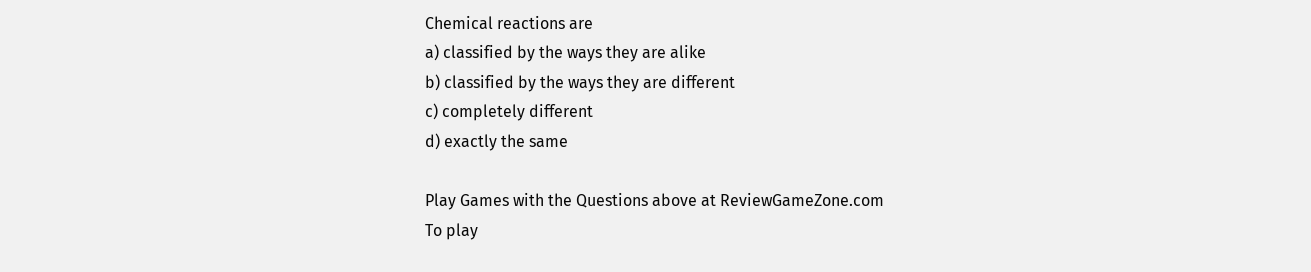Chemical reactions are
a) classified by the ways they are alike
b) classified by the ways they are different
c) completely different
d) exactly the same

Play Games with the Questions above at ReviewGameZone.com
To play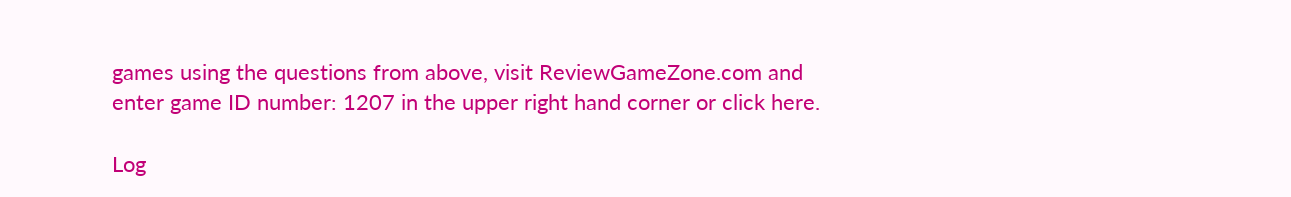games using the questions from above, visit ReviewGameZone.com and enter game ID number: 1207 in the upper right hand corner or click here.

Log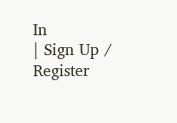In
| Sign Up / Register